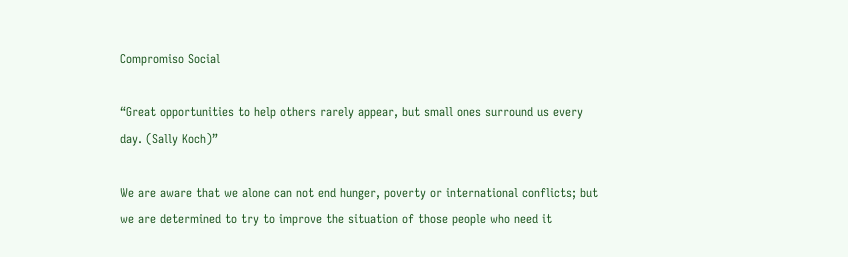Compromiso Social

“Great opportunities to help others rarely appear, but small ones surround us every day. (Sally Koch)”

We are aware that we alone can not end hunger, poverty or international conflicts; but we are determined to try to improve the situation of those people who need it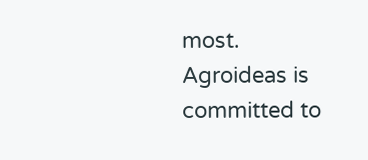most.
Agroideas is committed to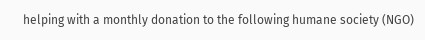helping with a monthly donation to the following humane society (NGO)